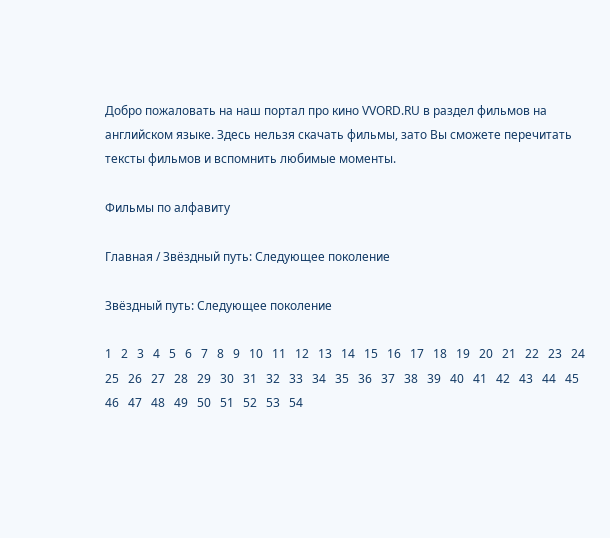Добро пожаловать на наш портал про кино VVORD.RU в раздел фильмов на английском языке. Здесь нельзя скачать фильмы, зато Вы сможете перечитать тексты фильмов и вспомнить любимые моменты.

Фильмы по алфавиту

Главная / Звёздный путь: Следующее поколение

Звёздный путь: Следующее поколение

1   2   3   4   5   6   7   8   9   10   11   12   13   14   15   16   17   18   19   20   21   22   23   24   25   26   27   28   29   30   31   32   33   34   35   36   37   38   39   40   41   42   43   44   45   46   47   48   49   50   51   52   53   54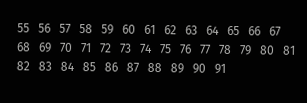55   56   57   58   59   60   61   62   63   64   65   66   67   68   69   70   71   72   73   74   75   76   77   78   79   80   81   82   83   84   85   86   87   88   89   90   91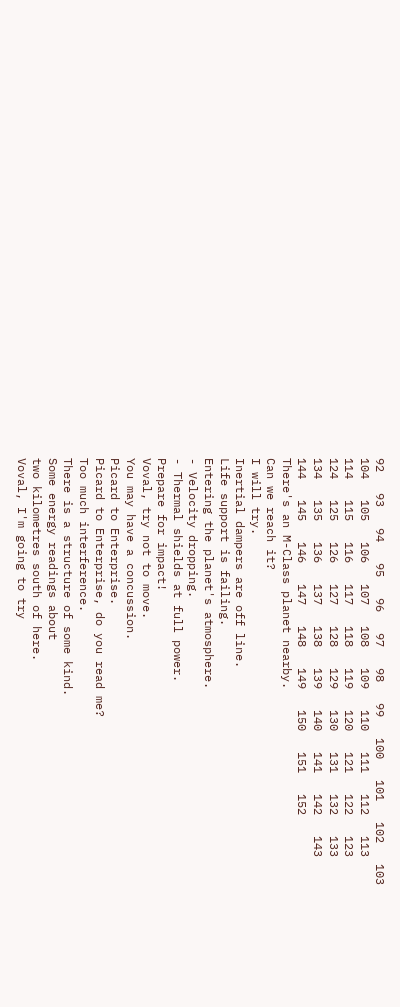92   93   94   95   96   97   98   99   100   101   102   103   104   105   106   107   108   109   110   111   112   113   114   115   116   117   118   119   120   121   122   123   124   125   126   127   128   129   130   131   132   133   134   135   136   137   138   139   140   141   142   143   144   145   146   147   148   149   150   151   152
There's an M-Class planet nearby.
Can we reach it?
I will try.
Inertial dampers are off line.
Life support is failing.
Entering the planet's atmosphere.
- Velocity dropping.
- Thermal shields at full power.
Prepare for impact!
Voval, try not to move.
You may have a concussion.
Picard to Enterprise.
Picard to Enterprise, do you read me?
Too much interference.
There is a structure of some kind.
Some energy readings about
two kilometres south of here.
Voval, I'm going to try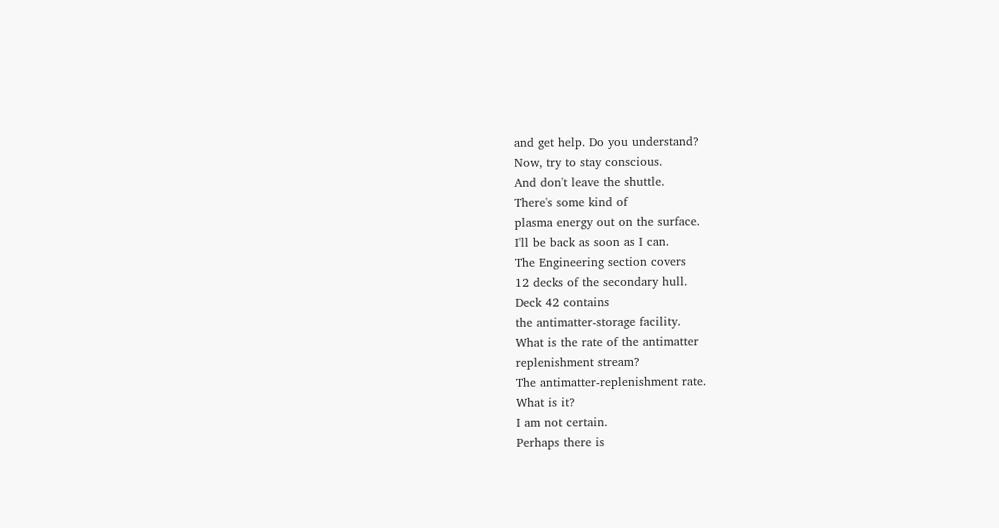and get help. Do you understand?
Now, try to stay conscious.
And don't leave the shuttle.
There's some kind of
plasma energy out on the surface.
I'll be back as soon as I can.
The Engineering section covers
12 decks of the secondary hull.
Deck 42 contains
the antimatter-storage facility.
What is the rate of the antimatter
replenishment stream?
The antimatter-replenishment rate.
What is it?
I am not certain.
Perhaps there is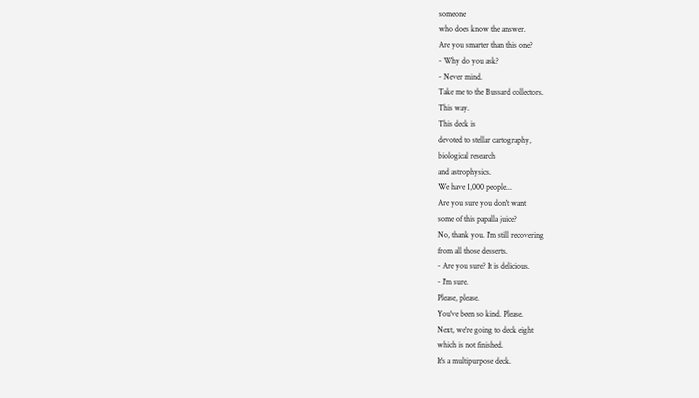someone
who does know the answer.
Are you smarter than this one?
- Why do you ask?
- Never mind.
Take me to the Bussard collectors.
This way.
This deck is
devoted to stellar cartography,
biological research
and astrophysics.
We have 1,000 people...
Are you sure you don't want
some of this papalla juice?
No, thank you. I'm still recovering
from all those desserts.
- Are you sure? It is delicious.
- I'm sure.
Please, please.
You've been so kind. Please.
Next, we're going to deck eight
which is not finished.
It's a multipurpose deck.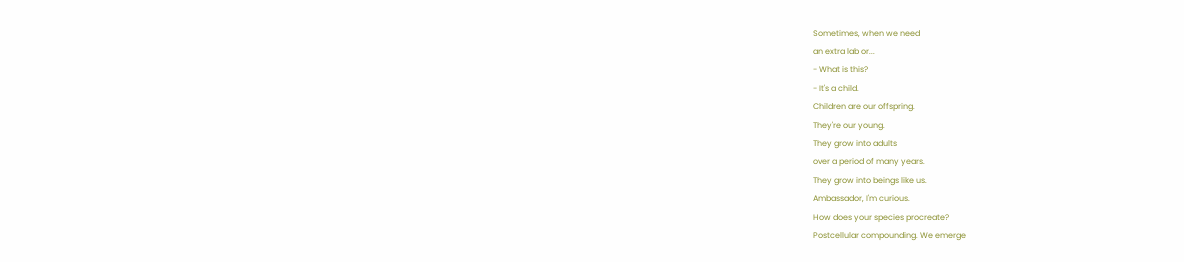Sometimes, when we need
an extra lab or...
- What is this?
- It's a child.
Children are our offspring.
They're our young.
They grow into adults
over a period of many years.
They grow into beings like us.
Ambassador, I'm curious.
How does your species procreate?
Postcellular compounding. We emerge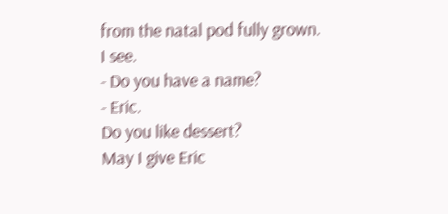from the natal pod fully grown.
I see.
- Do you have a name?
- Eric.
Do you like dessert?
May I give Eric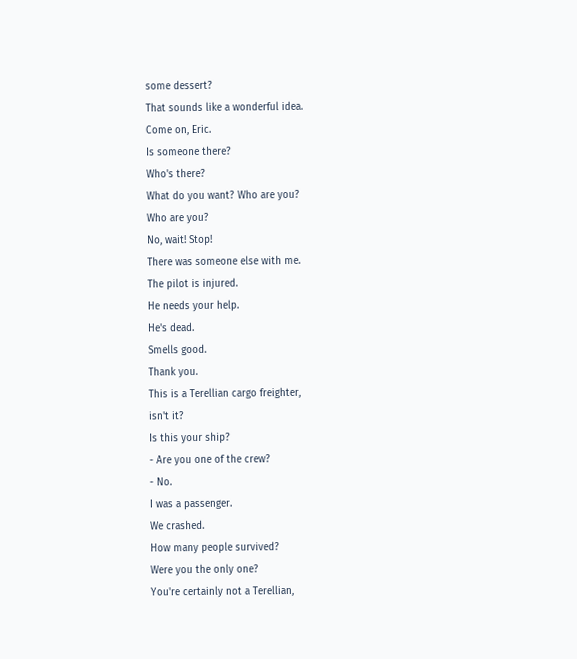some dessert?
That sounds like a wonderful idea.
Come on, Eric.
Is someone there?
Who's there?
What do you want? Who are you?
Who are you?
No, wait! Stop!
There was someone else with me.
The pilot is injured.
He needs your help.
He's dead.
Smells good.
Thank you.
This is a Terellian cargo freighter,
isn't it?
Is this your ship?
- Are you one of the crew?
- No.
I was a passenger.
We crashed.
How many people survived?
Were you the only one?
You're certainly not a Terellian,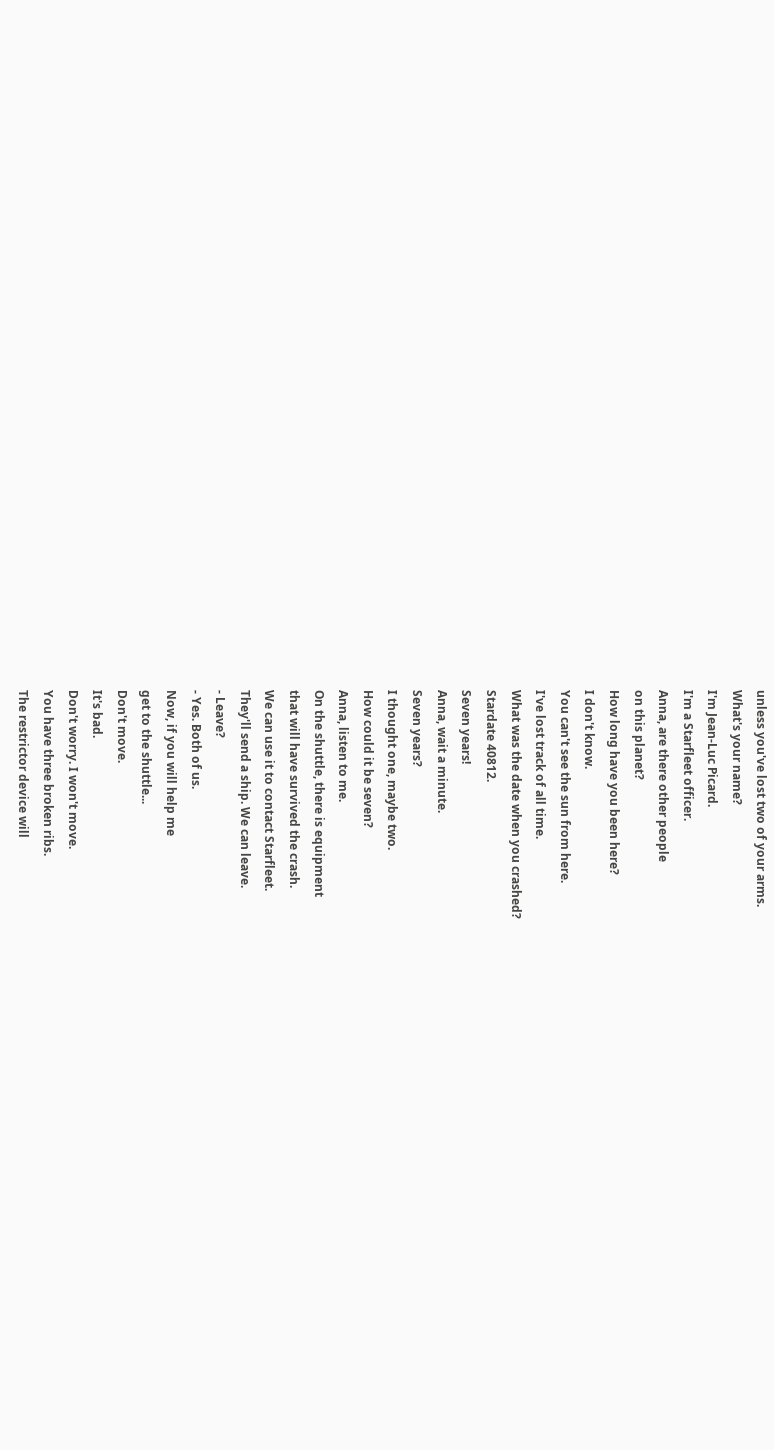unless you've lost two of your arms.
What's your name?
I'm Jean-Luc Picard.
I'm a Starfleet officer.
Anna, are there other people
on this planet?
How long have you been here?
I don't know.
You can't see the sun from here.
I've lost track of all time.
What was the date when you crashed?
Stardate 40812.
Seven years!
Anna, wait a minute.
Seven years?
I thought one, maybe two.
How could it be seven?
Anna, listen to me.
On the shuttle, there is equipment
that will have survived the crash.
We can use it to contact Starfleet.
They'll send a ship. We can leave.
- Leave?
- Yes. Both of us.
Now, if you will help me
get to the shuttle...
Don't move.
It's bad.
Don't worry. I won't move.
You have three broken ribs.
The restrictor device will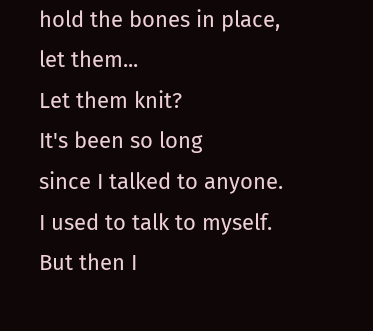hold the bones in place,
let them...
Let them knit?
It's been so long
since I talked to anyone.
I used to talk to myself.
But then I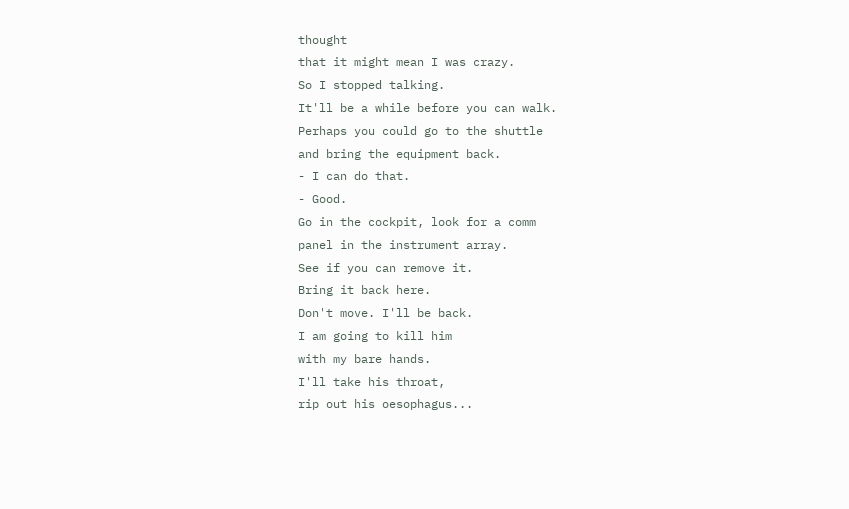thought
that it might mean I was crazy.
So I stopped talking.
It'll be a while before you can walk.
Perhaps you could go to the shuttle
and bring the equipment back.
- I can do that.
- Good.
Go in the cockpit, look for a comm
panel in the instrument array.
See if you can remove it.
Bring it back here.
Don't move. I'll be back.
I am going to kill him
with my bare hands.
I'll take his throat,
rip out his oesophagus...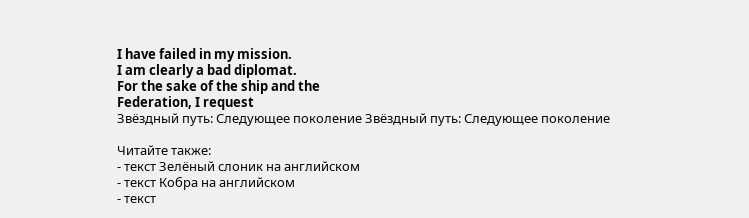I have failed in my mission.
I am clearly a bad diplomat.
For the sake of the ship and the
Federation, I request
Звёздный путь: Следующее поколение Звёздный путь: Следующее поколение

Читайте также:
- текст Зелёный слоник на английском
- текст Кобра на английском
- текст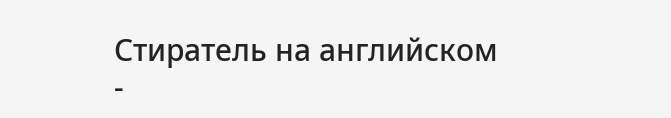Стиратель на английском
-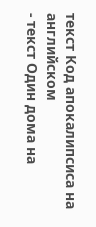текст Код апокалипсиса на английском
- текст Один дома на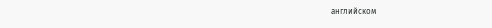английском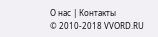О нас | Контакты
© 2010-2018 VVORD.RU